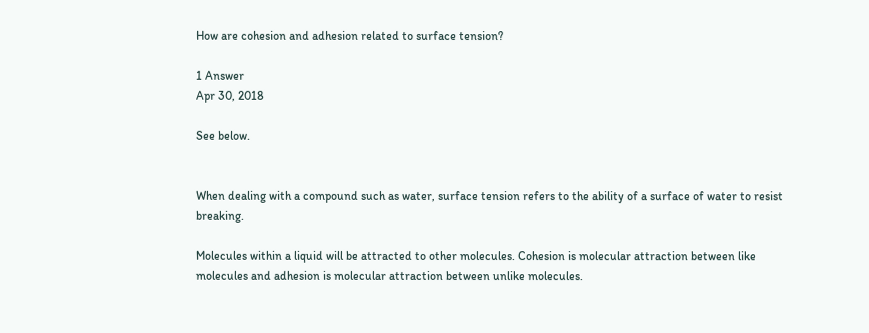How are cohesion and adhesion related to surface tension?

1 Answer
Apr 30, 2018

See below.


When dealing with a compound such as water, surface tension refers to the ability of a surface of water to resist breaking.

Molecules within a liquid will be attracted to other molecules. Cohesion is molecular attraction between like molecules and adhesion is molecular attraction between unlike molecules.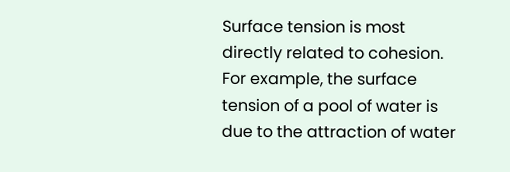Surface tension is most directly related to cohesion. For example, the surface tension of a pool of water is due to the attraction of water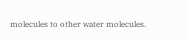molecules to other water molecules.